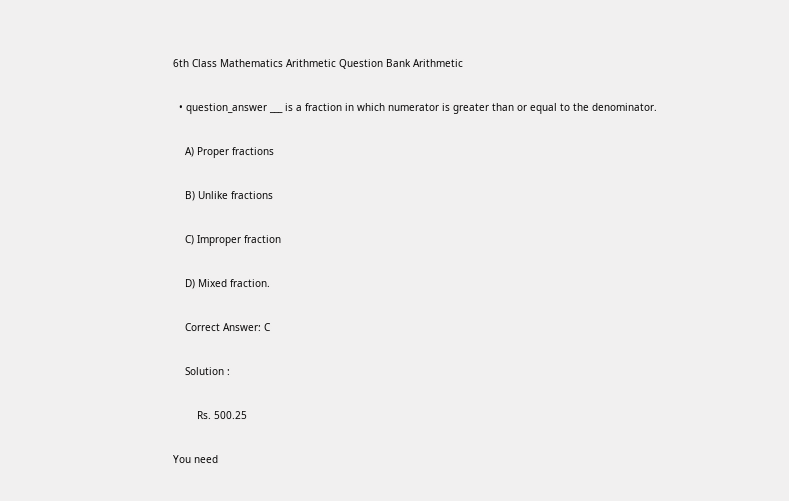6th Class Mathematics Arithmetic Question Bank Arithmetic

  • question_answer ___ is a fraction in which numerator is greater than or equal to the denominator.

    A) Proper fractions

    B) Unlike fractions

    C) Improper fraction

    D) Mixed fraction.

    Correct Answer: C

    Solution :

        Rs. 500.25

You need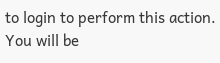to login to perform this action.
You will be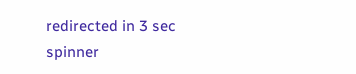redirected in 3 sec spinner